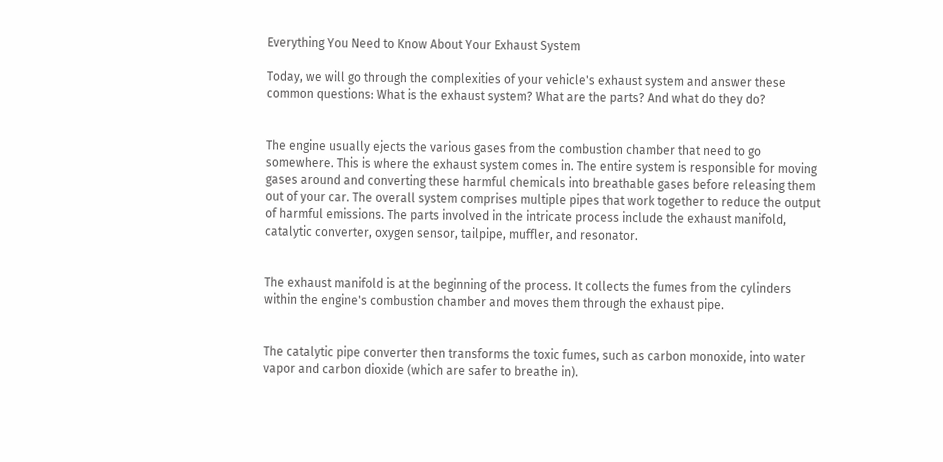Everything You Need to Know About Your Exhaust System

Today, we will go through the complexities of your vehicle's exhaust system and answer these common questions: What is the exhaust system? What are the parts? And what do they do?


The engine usually ejects the various gases from the combustion chamber that need to go somewhere. This is where the exhaust system comes in. The entire system is responsible for moving gases around and converting these harmful chemicals into breathable gases before releasing them out of your car. The overall system comprises multiple pipes that work together to reduce the output of harmful emissions. The parts involved in the intricate process include the exhaust manifold, catalytic converter, oxygen sensor, tailpipe, muffler, and resonator.


The exhaust manifold is at the beginning of the process. It collects the fumes from the cylinders within the engine's combustion chamber and moves them through the exhaust pipe.


The catalytic pipe converter then transforms the toxic fumes, such as carbon monoxide, into water vapor and carbon dioxide (which are safer to breathe in).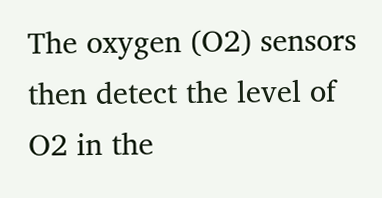The oxygen (O2) sensors then detect the level of O2 in the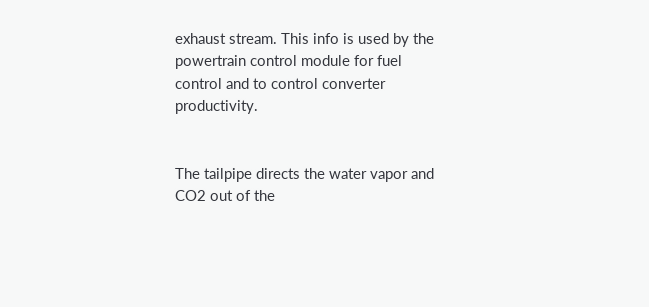exhaust stream. This info is used by the powertrain control module for fuel control and to control converter productivity.


The tailpipe directs the water vapor and CO2 out of the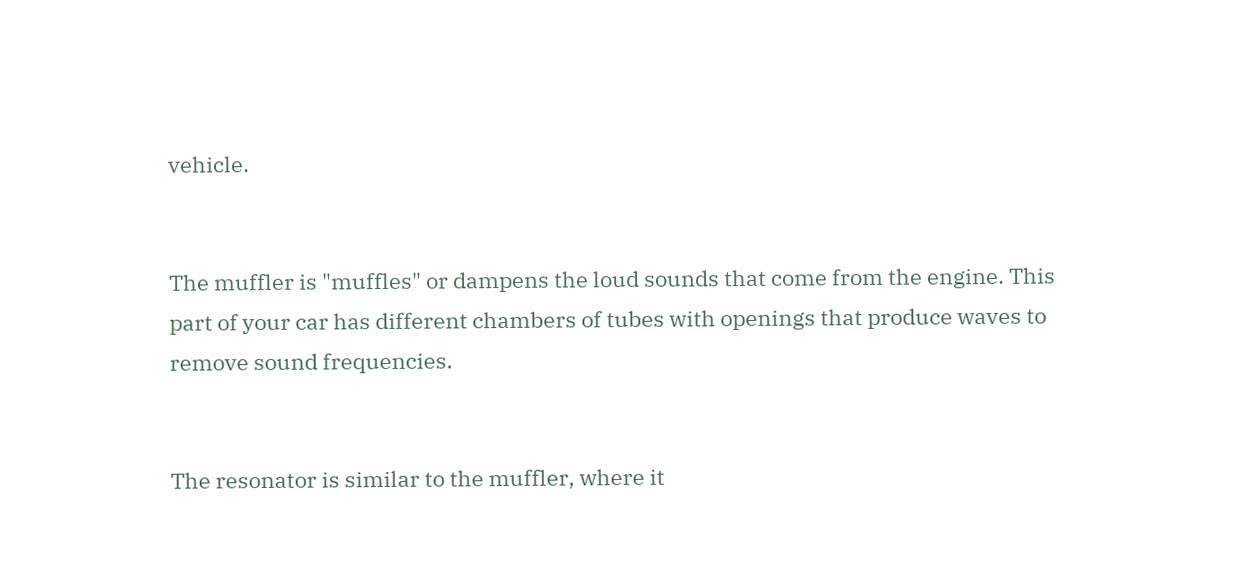vehicle.


The muffler is "muffles" or dampens the loud sounds that come from the engine. This part of your car has different chambers of tubes with openings that produce waves to remove sound frequencies.


The resonator is similar to the muffler, where it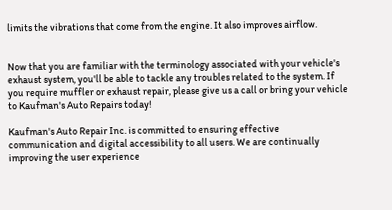limits the vibrations that come from the engine. It also improves airflow.


Now that you are familiar with the terminology associated with your vehicle's exhaust system, you'll be able to tackle any troubles related to the system. If you require muffler or exhaust repair, please give us a call or bring your vehicle to Kaufman's Auto Repairs today!

Kaufman's Auto Repair Inc. is committed to ensuring effective communication and digital accessibility to all users. We are continually improving the user experience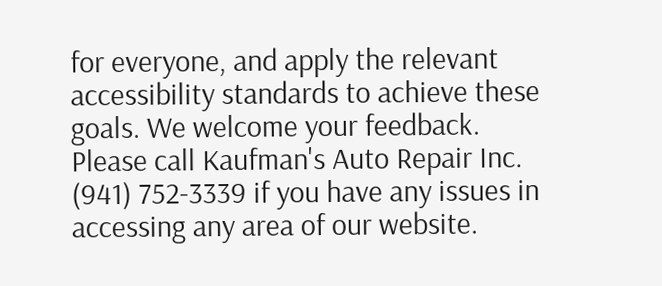for everyone, and apply the relevant accessibility standards to achieve these goals. We welcome your feedback. Please call Kaufman's Auto Repair Inc. (941) 752-3339 if you have any issues in accessing any area of our website.